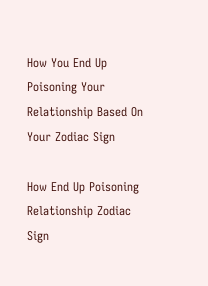How You End Up Poisoning Your Relationship Based On Your Zodiac Sign

How End Up Poisoning Relationship Zodiac Sign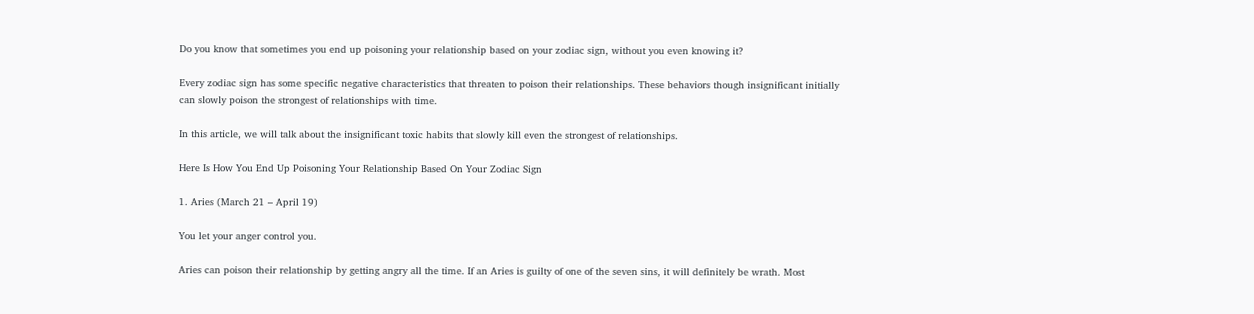Do you know that sometimes you end up poisoning your relationship based on your zodiac sign, without you even knowing it?

Every zodiac sign has some specific negative characteristics that threaten to poison their relationships. These behaviors though insignificant initially can slowly poison the strongest of relationships with time.

In this article, we will talk about the insignificant toxic habits that slowly kill even the strongest of relationships.

Here Is How You End Up Poisoning Your Relationship Based On Your Zodiac Sign

1. Aries (March 21 – April 19)

You let your anger control you.

Aries can poison their relationship by getting angry all the time. If an Aries is guilty of one of the seven sins, it will definitely be wrath. Most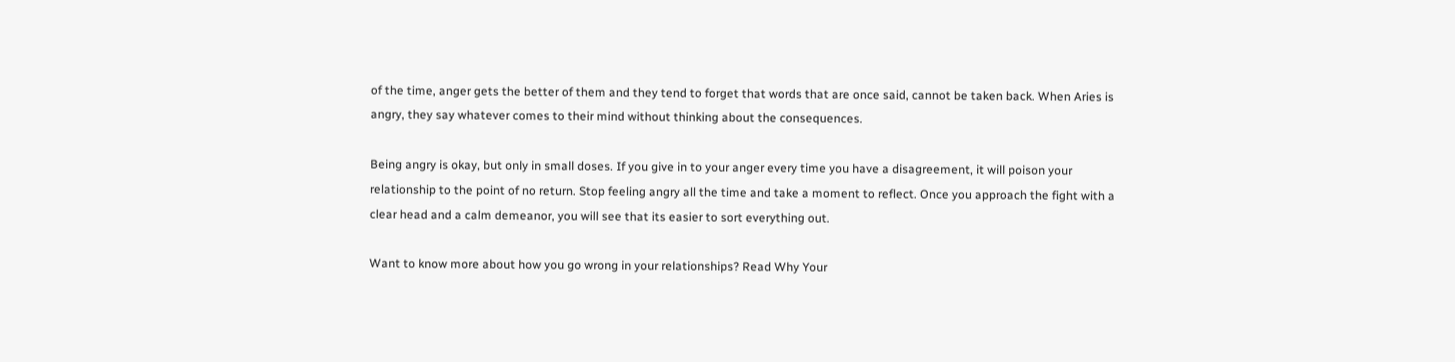of the time, anger gets the better of them and they tend to forget that words that are once said, cannot be taken back. When Aries is angry, they say whatever comes to their mind without thinking about the consequences.

Being angry is okay, but only in small doses. If you give in to your anger every time you have a disagreement, it will poison your relationship to the point of no return. Stop feeling angry all the time and take a moment to reflect. Once you approach the fight with a clear head and a calm demeanor, you will see that its easier to sort everything out.

Want to know more about how you go wrong in your relationships? Read Why Your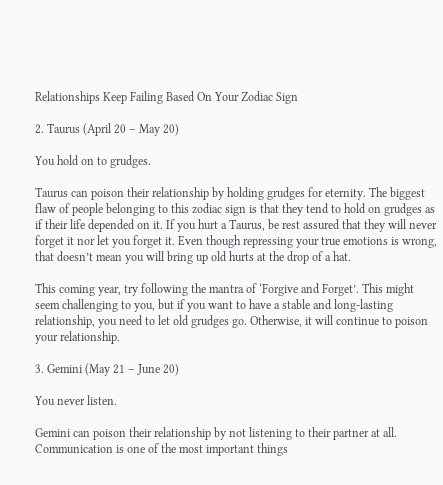Relationships Keep Failing Based On Your Zodiac Sign

2. Taurus (April 20 – May 20)

You hold on to grudges.

Taurus can poison their relationship by holding grudges for eternity. The biggest flaw of people belonging to this zodiac sign is that they tend to hold on grudges as if their life depended on it. If you hurt a Taurus, be rest assured that they will never forget it nor let you forget it. Even though repressing your true emotions is wrong, that doesn’t mean you will bring up old hurts at the drop of a hat.

This coming year, try following the mantra of ‘Forgive and Forget’. This might seem challenging to you, but if you want to have a stable and long-lasting relationship, you need to let old grudges go. Otherwise, it will continue to poison your relationship.

3. Gemini (May 21 – June 20)

You never listen.

Gemini can poison their relationship by not listening to their partner at all. Communication is one of the most important things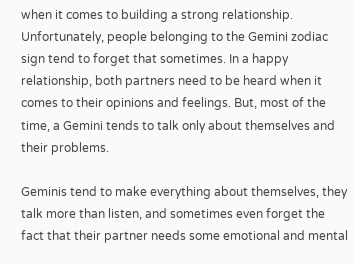when it comes to building a strong relationship. Unfortunately, people belonging to the Gemini zodiac sign tend to forget that sometimes. In a happy relationship, both partners need to be heard when it comes to their opinions and feelings. But, most of the time, a Gemini tends to talk only about themselves and their problems.

Geminis tend to make everything about themselves, they talk more than listen, and sometimes even forget the fact that their partner needs some emotional and mental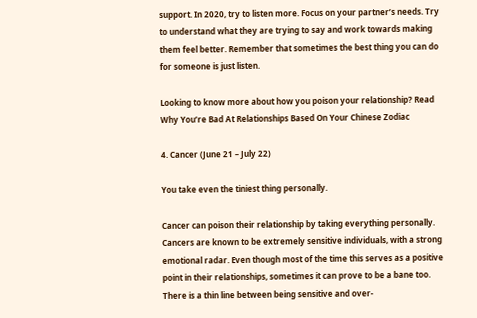support. In 2020, try to listen more. Focus on your partner’s needs. Try to understand what they are trying to say and work towards making them feel better. Remember that sometimes the best thing you can do for someone is just listen.

Looking to know more about how you poison your relationship? Read Why You’re Bad At Relationships Based On Your Chinese Zodiac

4. Cancer (June 21 – July 22)

You take even the tiniest thing personally.

Cancer can poison their relationship by taking everything personally. Cancers are known to be extremely sensitive individuals, with a strong emotional radar. Even though most of the time this serves as a positive point in their relationships, sometimes it can prove to be a bane too. There is a thin line between being sensitive and over-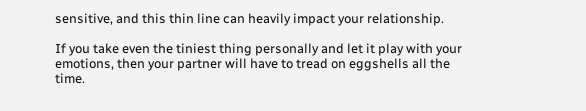sensitive, and this thin line can heavily impact your relationship.

If you take even the tiniest thing personally and let it play with your emotions, then your partner will have to tread on eggshells all the time.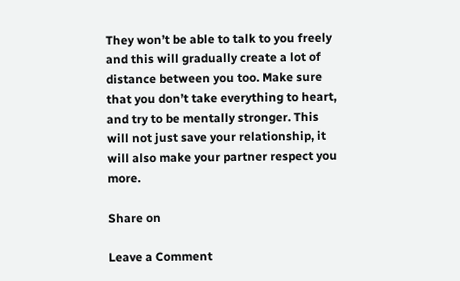They won’t be able to talk to you freely and this will gradually create a lot of distance between you too. Make sure that you don’t take everything to heart, and try to be mentally stronger. This will not just save your relationship, it will also make your partner respect you more.

Share on

Leave a Comment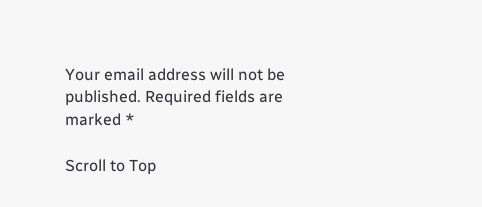Your email address will not be published. Required fields are marked *

Scroll to Top